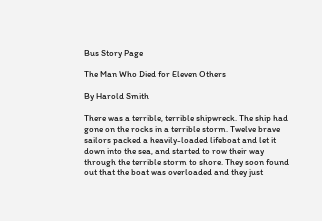Bus Story Page

The Man Who Died for Eleven Others

By Harold Smith

There was a terrible, terrible shipwreck. The ship had gone on the rocks in a terrible storm. Twelve brave sailors packed a heavily-loaded lifeboat and let it down into the sea, and started to row their way through the terrible storm to shore. They soon found out that the boat was overloaded and they just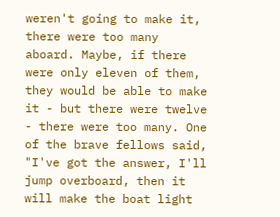weren't going to make it, there were too many aboard. Maybe, if there were only eleven of them, they would be able to make it - but there were twelve - there were too many. One of the brave fellows said, "I've got the answer, I'll jump overboard, then it will make the boat light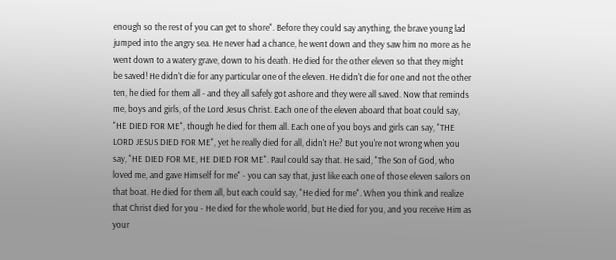enough so the rest of you can get to shore". Before they could say anything, the brave young lad jumped into the angry sea. He never had a chance, he went down and they saw him no more as he went down to a watery grave, down to his death. He died for the other eleven so that they might be saved! He didn't die for any particular one of the eleven. He didn't die for one and not the other ten, he died for them all - and they all safely got ashore and they were all saved. Now that reminds me, boys and girls, of the Lord Jesus Christ. Each one of the eleven aboard that boat could say, "HE DIED FOR ME", though he died for them all. Each one of you boys and girls can say, "THE LORD JESUS DIED FOR ME", yet he really died for all, didn't He? But you're not wrong when you say, "HE DIED FOR ME, HE DIED FOR ME". Paul could say that. He said, "The Son of God, who loved me, and gave Himself for me" - you can say that, just like each one of those eleven sailors on that boat. He died for them all, but each could say, "He died for me". When you think and realize that Christ died for you - He died for the whole world, but He died for you, and you receive Him as your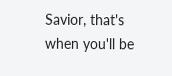Savior, that's when you'll be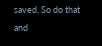saved. So do that and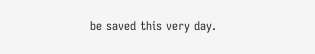be saved this very day.